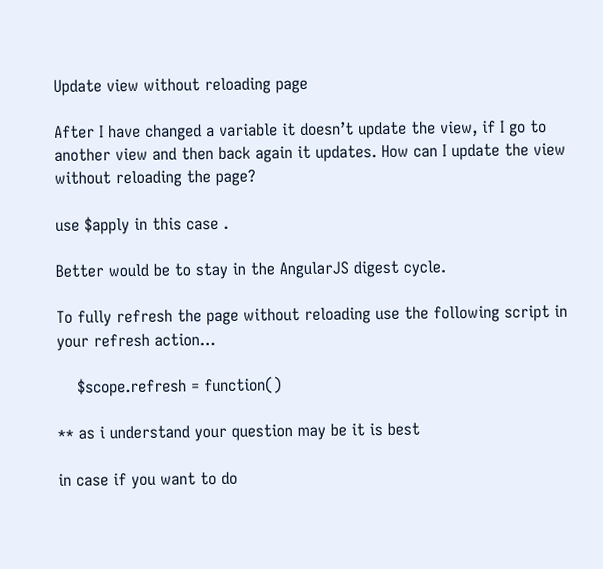Update view without reloading page

After I have changed a variable it doesn’t update the view, if I go to another view and then back again it updates. How can I update the view without reloading the page?

use $apply in this case .

Better would be to stay in the AngularJS digest cycle.

To fully refresh the page without reloading use the following script in your refresh action…

    $scope.refresh = function()

** as i understand your question may be it is best

in case if you want to do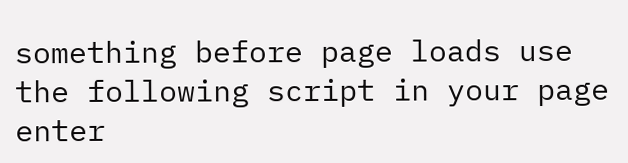something before page loads use the following script in your page enter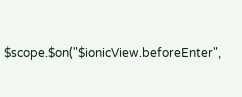$scope.$on("$ionicView.beforeEnter",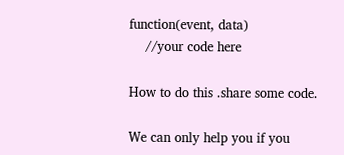function(event, data)
    //your code here

How to do this .share some code.

We can only help you if you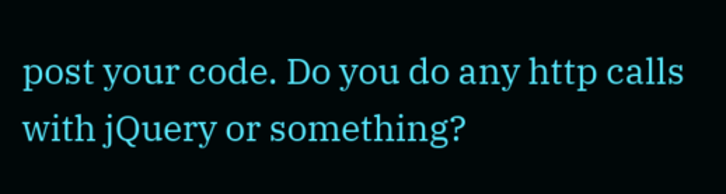post your code. Do you do any http calls with jQuery or something?